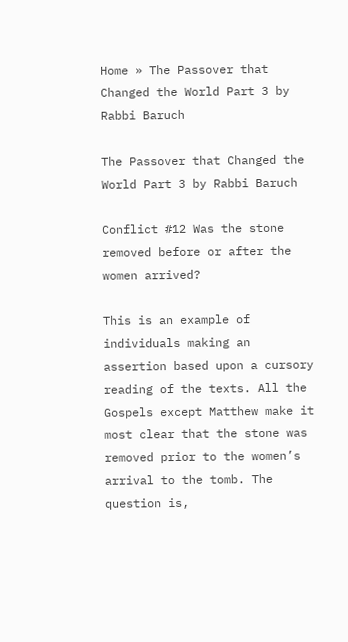Home » The Passover that Changed the World Part 3 by Rabbi Baruch

The Passover that Changed the World Part 3 by Rabbi Baruch

Conflict #12 Was the stone removed before or after the women arrived?

This is an example of individuals making an assertion based upon a cursory reading of the texts. All the Gospels except Matthew make it most clear that the stone was removed prior to the women’s arrival to the tomb. The question is,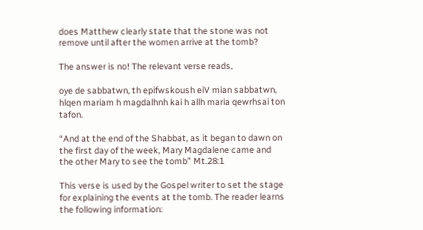does Matthew clearly state that the stone was not remove until after the women arrive at the tomb?

The answer is no! The relevant verse reads,

oye de sabbatwn, th epifwskoush eiV mian sabbatwn, hlqen mariam h magdalhnh kai h allh maria qewrhsai ton tafon.

“And at the end of the Shabbat, as it began to dawn on the first day of the week, Mary Magdalene came and the other Mary to see the tomb” Mt.28:1

This verse is used by the Gospel writer to set the stage for explaining the events at the tomb. The reader learns the following information: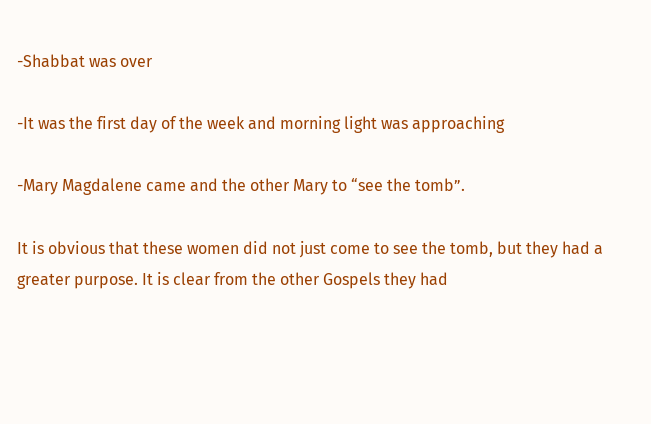-Shabbat was over

-It was the first day of the week and morning light was approaching

-Mary Magdalene came and the other Mary to “see the tomb”.

It is obvious that these women did not just come to see the tomb, but they had a greater purpose. It is clear from the other Gospels they had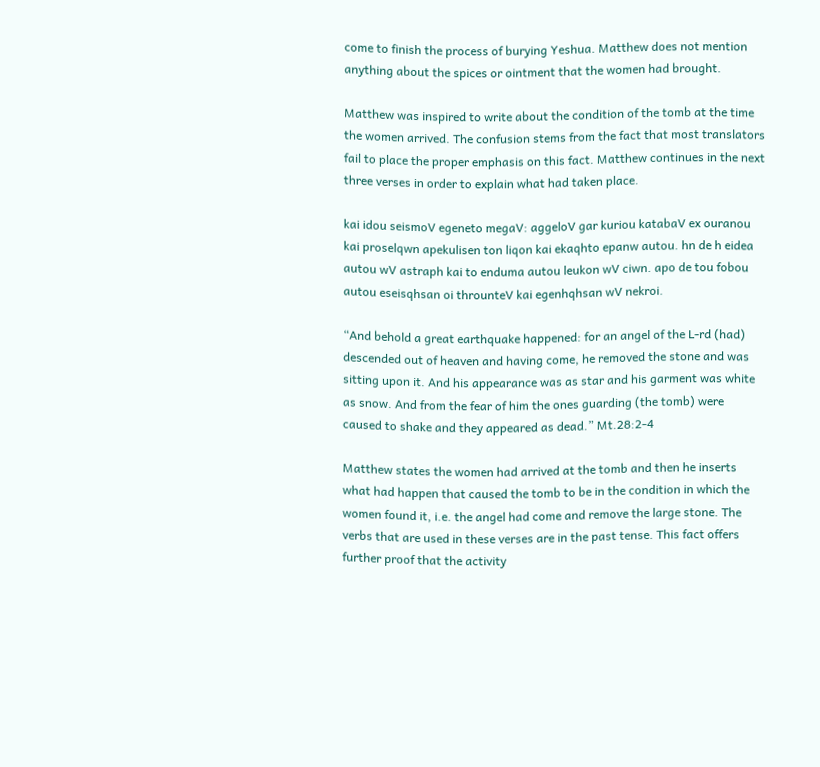come to finish the process of burying Yeshua. Matthew does not mention anything about the spices or ointment that the women had brought.

Matthew was inspired to write about the condition of the tomb at the time the women arrived. The confusion stems from the fact that most translators fail to place the proper emphasis on this fact. Matthew continues in the next three verses in order to explain what had taken place.

kai idou seismoV egeneto megaV: aggeloV gar kuriou katabaV ex ouranou kai proselqwn apekulisen ton liqon kai ekaqhto epanw autou. hn de h eidea autou wV astraph kai to enduma autou leukon wV ciwn. apo de tou fobou autou eseisqhsan oi throunteV kai egenhqhsan wV nekroi.

“And behold a great earthquake happened: for an angel of the L-rd (had) descended out of heaven and having come, he removed the stone and was sitting upon it. And his appearance was as star and his garment was white as snow. And from the fear of him the ones guarding (the tomb) were caused to shake and they appeared as dead.” Mt.28:2-4

Matthew states the women had arrived at the tomb and then he inserts what had happen that caused the tomb to be in the condition in which the women found it, i.e. the angel had come and remove the large stone. The verbs that are used in these verses are in the past tense. This fact offers further proof that the activity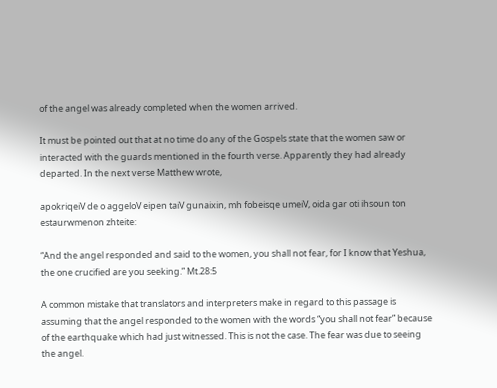of the angel was already completed when the women arrived.

It must be pointed out that at no time do any of the Gospels state that the women saw or interacted with the guards mentioned in the fourth verse. Apparently they had already departed. In the next verse Matthew wrote,

apokriqeiV de o aggeloV eipen taiV gunaixin, mh fobeisqe umeiV, oida gar oti ihsoun ton estaurwmenon zhteite:

“And the angel responded and said to the women, you shall not fear, for I know that Yeshua, the one crucified are you seeking.” Mt.28:5

A common mistake that translators and interpreters make in regard to this passage is assuming that the angel responded to the women with the words “you shall not fear” because of the earthquake which had just witnessed. This is not the case. The fear was due to seeing the angel.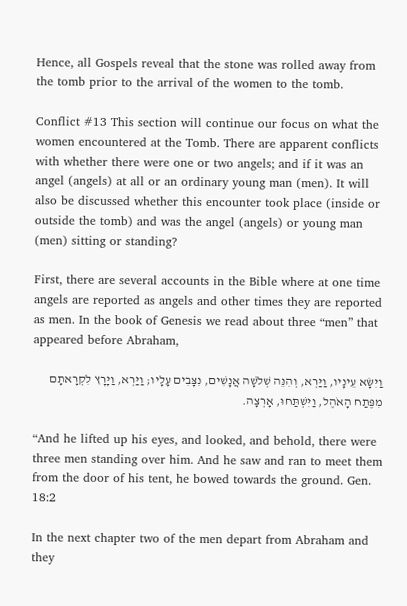Hence, all Gospels reveal that the stone was rolled away from the tomb prior to the arrival of the women to the tomb.

Conflict #13 This section will continue our focus on what the women encountered at the Tomb. There are apparent conflicts with whether there were one or two angels; and if it was an angel (angels) at all or an ordinary young man (men). It will also be discussed whether this encounter took place (inside or outside the tomb) and was the angel (angels) or young man (men) sitting or standing?

First, there are several accounts in the Bible where at one time angels are reported as angels and other times they are reported as men. In the book of Genesis we read about three “men” that appeared before Abraham,

וַיִּשָּׂא עֵינָיו, וַיַּרְא, וְהִנֵּה שְׁלֹשָׁה אֲנָשִׁים, נִצָּבִים עָלָיו; וַיַּרְא, וַיָּרָץ לִקְרָאתָם מִפֶּתַח הָאֹהֶל, וַיִּשְׁתַּחוּ, אָרְצָה.

“And he lifted up his eyes, and looked, and behold, there were three men standing over him. And he saw and ran to meet them from the door of his tent, he bowed towards the ground. Gen. 18:2

In the next chapter two of the men depart from Abraham and they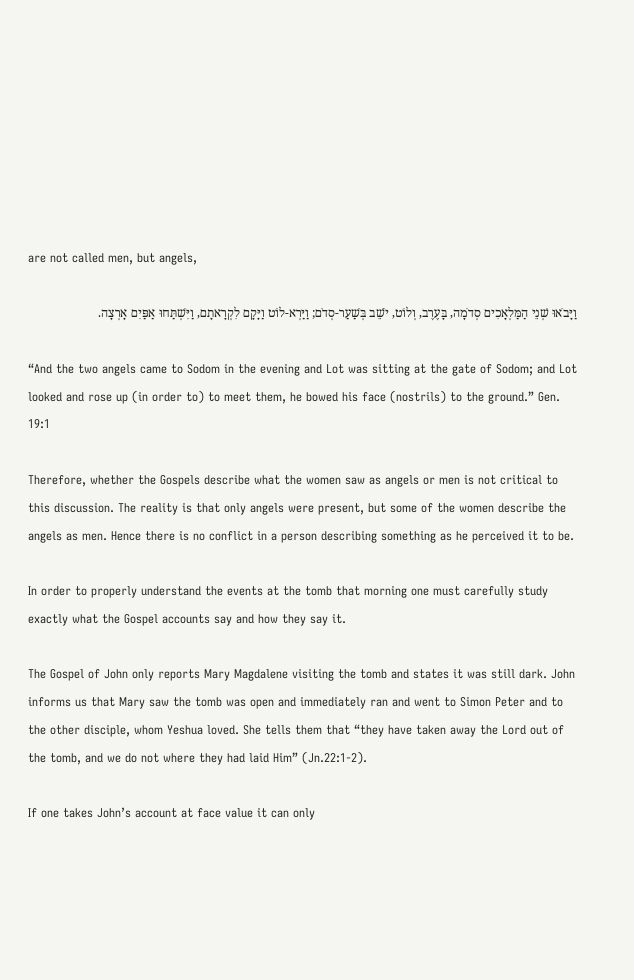are not called men, but angels,

וַיָּבֹאוּ שְׁנֵי הַמַּלְאָכִים סְדֹמָה, בָּעֶרֶב, וְלוֹט, יֹשֵׁב בְּשַׁעַר-סְדֹם; וַיַּרְא-לוֹט וַיָּקָם לִקְרָאתָם, וַיִּשְׁתַּחוּ אַפַּיִם אָרְצָה.

“And the two angels came to Sodom in the evening and Lot was sitting at the gate of Sodom; and Lot looked and rose up (in order to) to meet them, he bowed his face (nostrils) to the ground.” Gen. 19:1

Therefore, whether the Gospels describe what the women saw as angels or men is not critical to this discussion. The reality is that only angels were present, but some of the women describe the angels as men. Hence there is no conflict in a person describing something as he perceived it to be.

In order to properly understand the events at the tomb that morning one must carefully study exactly what the Gospel accounts say and how they say it.

The Gospel of John only reports Mary Magdalene visiting the tomb and states it was still dark. John informs us that Mary saw the tomb was open and immediately ran and went to Simon Peter and to the other disciple, whom Yeshua loved. She tells them that “they have taken away the Lord out of the tomb, and we do not where they had laid Him” (Jn.22:1-2).

If one takes John’s account at face value it can only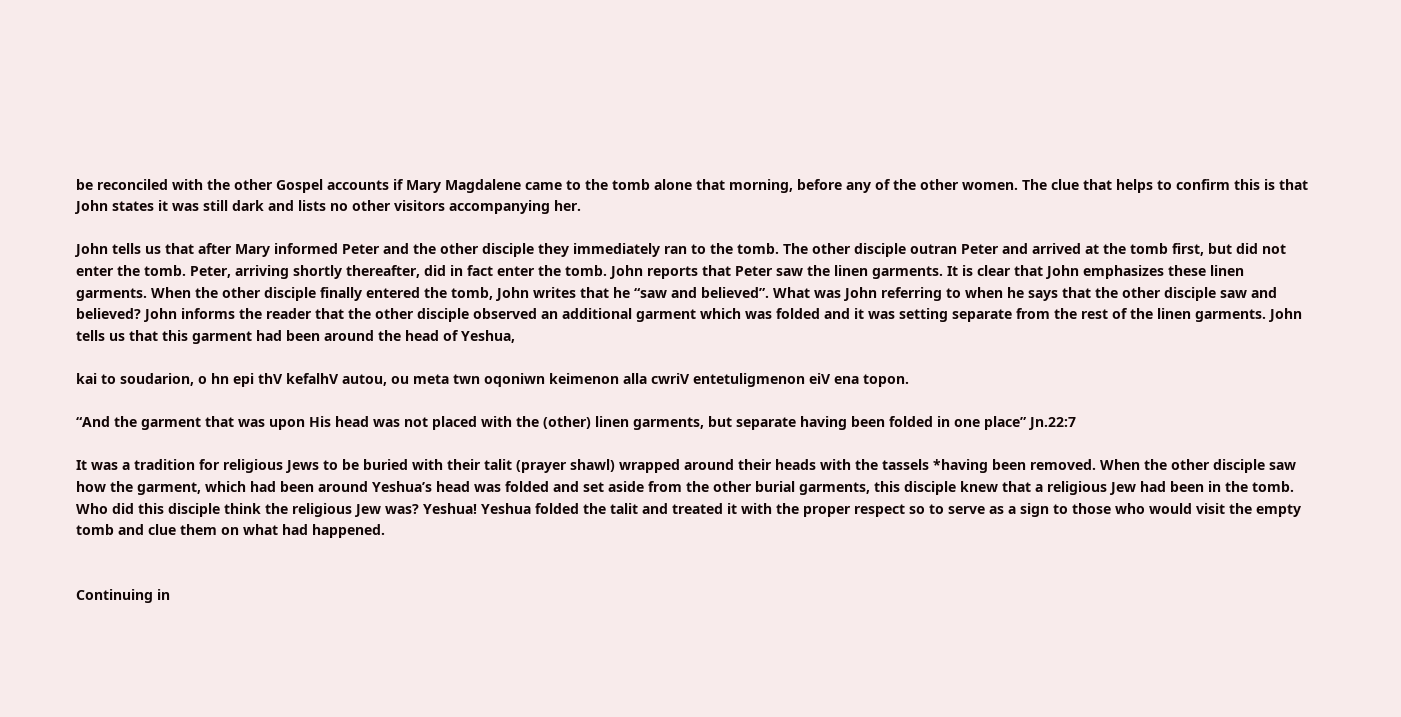be reconciled with the other Gospel accounts if Mary Magdalene came to the tomb alone that morning, before any of the other women. The clue that helps to confirm this is that John states it was still dark and lists no other visitors accompanying her.

John tells us that after Mary informed Peter and the other disciple they immediately ran to the tomb. The other disciple outran Peter and arrived at the tomb first, but did not enter the tomb. Peter, arriving shortly thereafter, did in fact enter the tomb. John reports that Peter saw the linen garments. It is clear that John emphasizes these linen garments. When the other disciple finally entered the tomb, John writes that he “saw and believed”. What was John referring to when he says that the other disciple saw and believed? John informs the reader that the other disciple observed an additional garment which was folded and it was setting separate from the rest of the linen garments. John tells us that this garment had been around the head of Yeshua,

kai to soudarion, o hn epi thV kefalhV autou, ou meta twn oqoniwn keimenon alla cwriV entetuligmenon eiV ena topon.

“And the garment that was upon His head was not placed with the (other) linen garments, but separate having been folded in one place” Jn.22:7

It was a tradition for religious Jews to be buried with their talit (prayer shawl) wrapped around their heads with the tassels *having been removed. When the other disciple saw how the garment, which had been around Yeshua’s head was folded and set aside from the other burial garments, this disciple knew that a religious Jew had been in the tomb. Who did this disciple think the religious Jew was? Yeshua! Yeshua folded the talit and treated it with the proper respect so to serve as a sign to those who would visit the empty tomb and clue them on what had happened.


Continuing in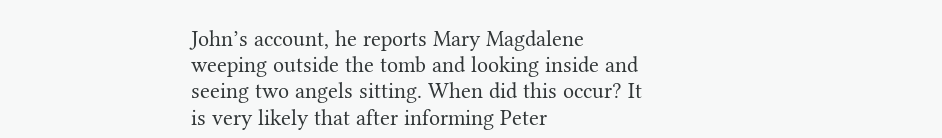John’s account, he reports Mary Magdalene weeping outside the tomb and looking inside and seeing two angels sitting. When did this occur? It is very likely that after informing Peter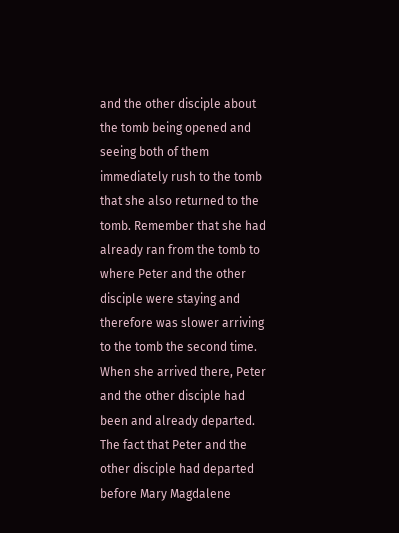and the other disciple about the tomb being opened and seeing both of them immediately rush to the tomb that she also returned to the tomb. Remember that she had already ran from the tomb to where Peter and the other disciple were staying and therefore was slower arriving to the tomb the second time. When she arrived there, Peter and the other disciple had been and already departed. The fact that Peter and the other disciple had departed before Mary Magdalene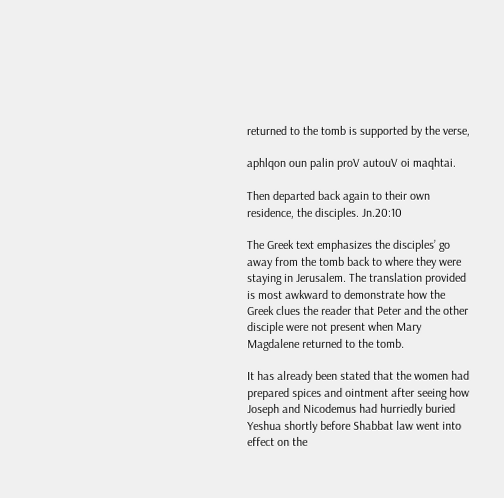returned to the tomb is supported by the verse,

aphlqon oun palin proV autouV oi maqhtai.

Then departed back again to their own residence, the disciples. Jn.20:10

The Greek text emphasizes the disciples’ go away from the tomb back to where they were staying in Jerusalem. The translation provided is most awkward to demonstrate how the Greek clues the reader that Peter and the other disciple were not present when Mary Magdalene returned to the tomb.

It has already been stated that the women had prepared spices and ointment after seeing how Joseph and Nicodemus had hurriedly buried Yeshua shortly before Shabbat law went into effect on the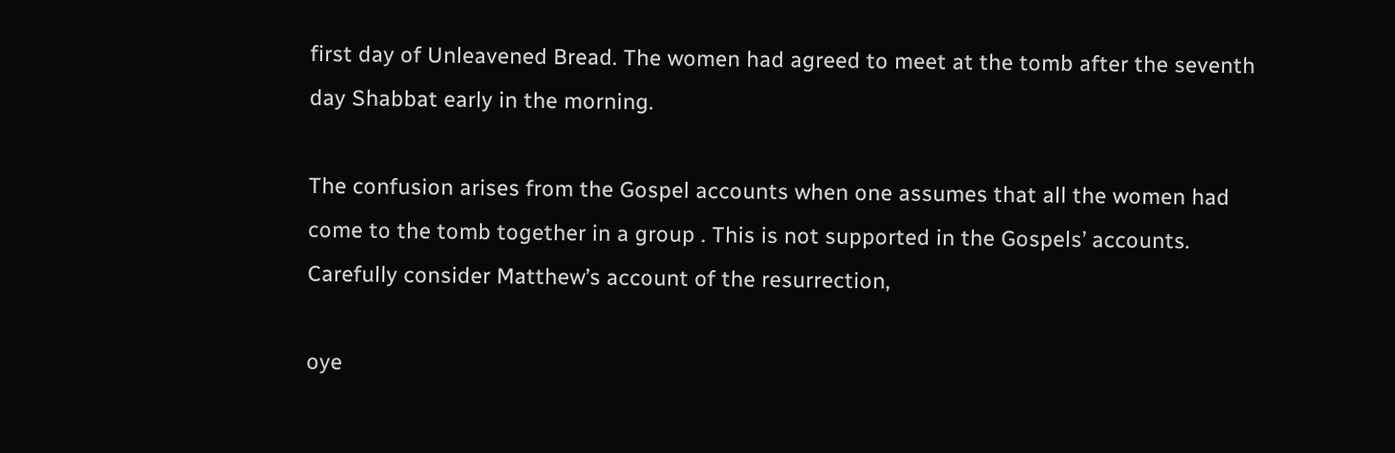first day of Unleavened Bread. The women had agreed to meet at the tomb after the seventh day Shabbat early in the morning.

The confusion arises from the Gospel accounts when one assumes that all the women had come to the tomb together in a group . This is not supported in the Gospels’ accounts. Carefully consider Matthew’s account of the resurrection,

oye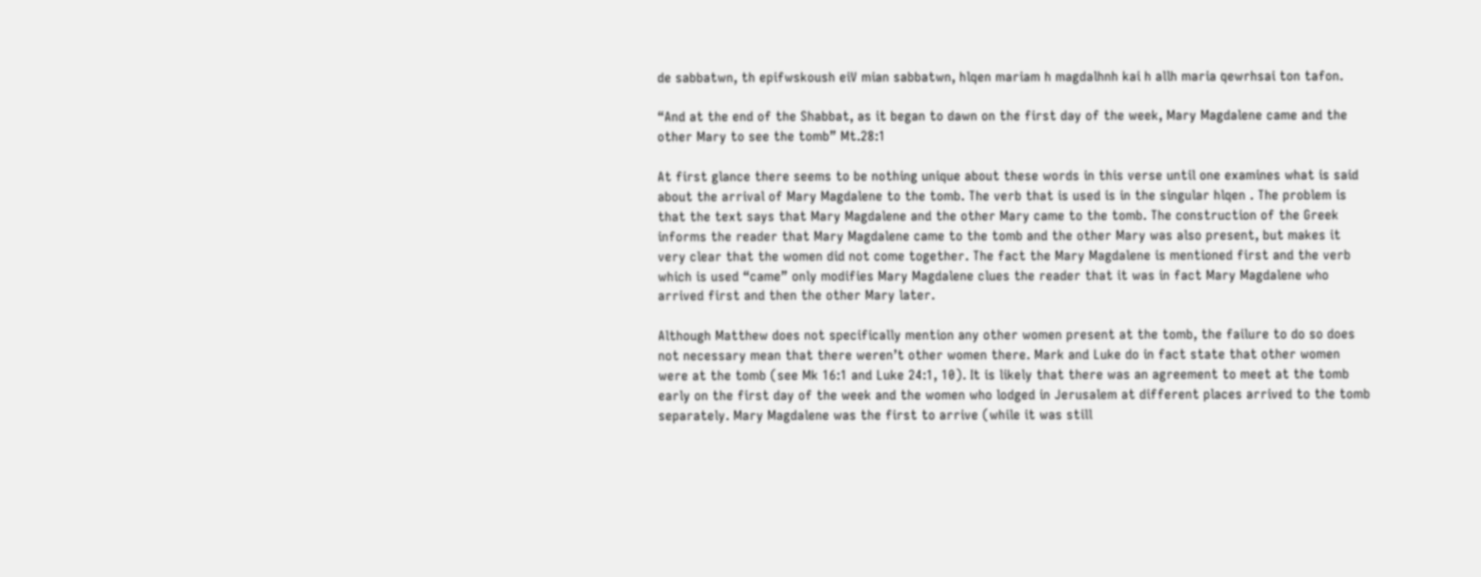de sabbatwn, th epifwskoush eiV mian sabbatwn, hlqen mariam h magdalhnh kai h allh maria qewrhsai ton tafon.

“And at the end of the Shabbat, as it began to dawn on the first day of the week, Mary Magdalene came and the other Mary to see the tomb” Mt.28:1

At first glance there seems to be nothing unique about these words in this verse until one examines what is said about the arrival of Mary Magdalene to the tomb. The verb that is used is in the singular hlqen . The problem is that the text says that Mary Magdalene and the other Mary came to the tomb. The construction of the Greek informs the reader that Mary Magdalene came to the tomb and the other Mary was also present, but makes it very clear that the women did not come together. The fact the Mary Magdalene is mentioned first and the verb which is used “came” only modifies Mary Magdalene clues the reader that it was in fact Mary Magdalene who arrived first and then the other Mary later.

Although Matthew does not specifically mention any other women present at the tomb, the failure to do so does not necessary mean that there weren’t other women there. Mark and Luke do in fact state that other women were at the tomb (see Mk 16:1 and Luke 24:1, 10). It is likely that there was an agreement to meet at the tomb early on the first day of the week and the women who lodged in Jerusalem at different places arrived to the tomb separately. Mary Magdalene was the first to arrive (while it was still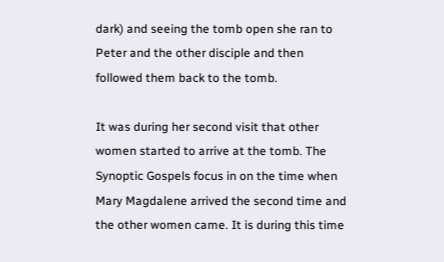dark) and seeing the tomb open she ran to Peter and the other disciple and then followed them back to the tomb.

It was during her second visit that other women started to arrive at the tomb. The Synoptic Gospels focus in on the time when Mary Magdalene arrived the second time and the other women came. It is during this time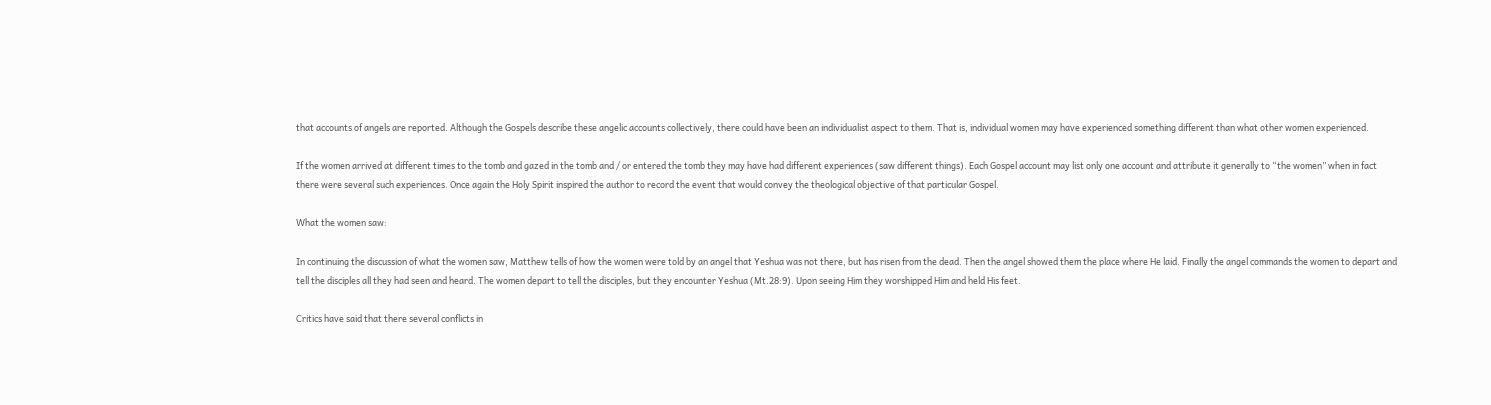that accounts of angels are reported. Although the Gospels describe these angelic accounts collectively, there could have been an individualist aspect to them. That is, individual women may have experienced something different than what other women experienced.

If the women arrived at different times to the tomb and gazed in the tomb and / or entered the tomb they may have had different experiences (saw different things). Each Gospel account may list only one account and attribute it generally to “the women” when in fact there were several such experiences. Once again the Holy Spirit inspired the author to record the event that would convey the theological objective of that particular Gospel.

What the women saw:

In continuing the discussion of what the women saw, Matthew tells of how the women were told by an angel that Yeshua was not there, but has risen from the dead. Then the angel showed them the place where He laid. Finally the angel commands the women to depart and tell the disciples all they had seen and heard. The women depart to tell the disciples, but they encounter Yeshua (Mt.28:9). Upon seeing Him they worshipped Him and held His feet.

Critics have said that there several conflicts in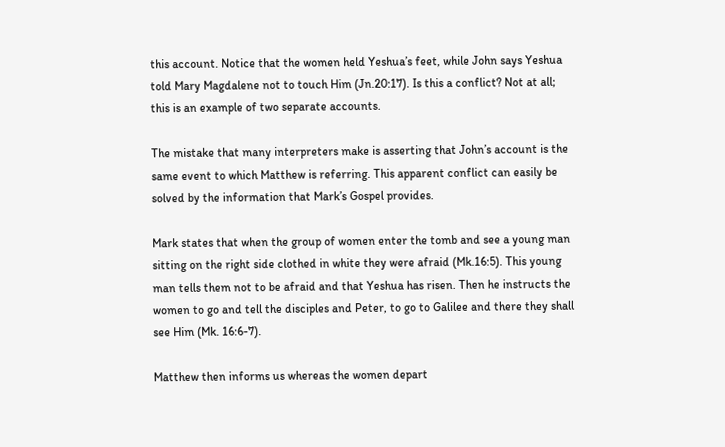this account. Notice that the women held Yeshua’s feet, while John says Yeshua told Mary Magdalene not to touch Him (Jn.20:17). Is this a conflict? Not at all; this is an example of two separate accounts.

The mistake that many interpreters make is asserting that John’s account is the same event to which Matthew is referring. This apparent conflict can easily be solved by the information that Mark’s Gospel provides.

Mark states that when the group of women enter the tomb and see a young man sitting on the right side clothed in white they were afraid (Mk.16:5). This young man tells them not to be afraid and that Yeshua has risen. Then he instructs the women to go and tell the disciples and Peter, to go to Galilee and there they shall see Him (Mk. 16:6-7).

Matthew then informs us whereas the women depart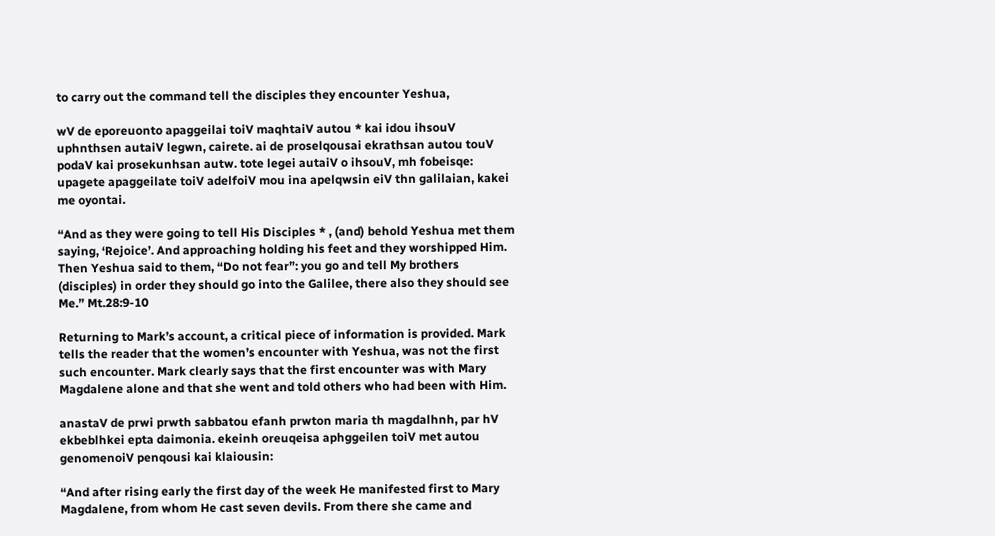to carry out the command tell the disciples they encounter Yeshua,

wV de eporeuonto apaggeilai toiV maqhtaiV autou * kai idou ihsouV uphnthsen autaiV legwn, cairete. ai de proselqousai ekrathsan autou touV podaV kai prosekunhsan autw. tote legei autaiV o ihsouV, mh fobeisqe: upagete apaggeilate toiV adelfoiV mou ina apelqwsin eiV thn galilaian, kakei me oyontai.

“And as they were going to tell His Disciples * , (and) behold Yeshua met them saying, ‘Rejoice’. And approaching holding his feet and they worshipped Him. Then Yeshua said to them, “Do not fear”: you go and tell My brothers (disciples) in order they should go into the Galilee, there also they should see Me.” Mt.28:9-10

Returning to Mark’s account, a critical piece of information is provided. Mark tells the reader that the women’s encounter with Yeshua, was not the first such encounter. Mark clearly says that the first encounter was with Mary Magdalene alone and that she went and told others who had been with Him.

anastaV de prwi prwth sabbatou efanh prwton maria th magdalhnh, par hV ekbeblhkei epta daimonia. ekeinh oreuqeisa aphggeilen toiV met autou genomenoiV penqousi kai klaiousin:

“And after rising early the first day of the week He manifested first to Mary Magdalene, from whom He cast seven devils. From there she came and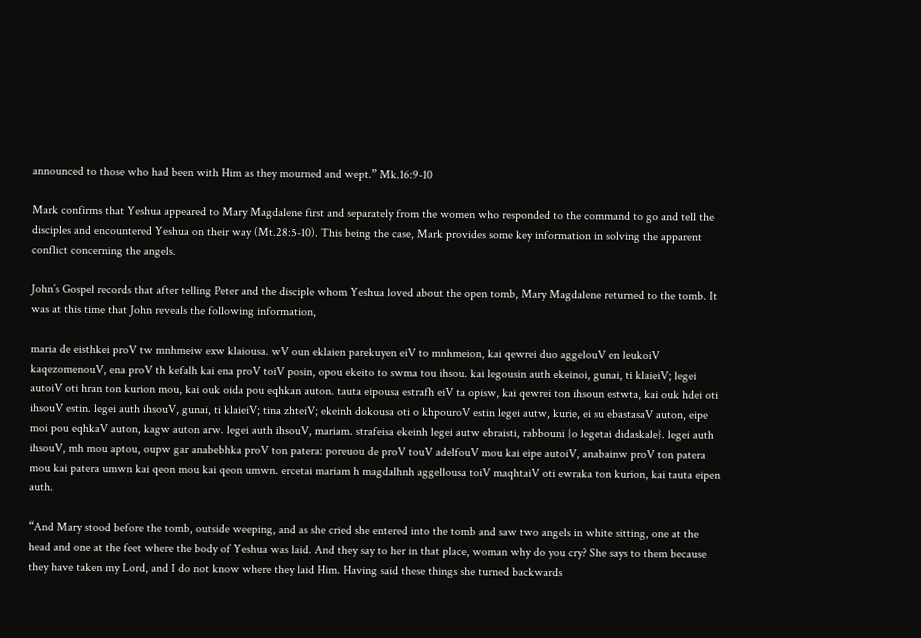announced to those who had been with Him as they mourned and wept.” Mk.16:9-10

Mark confirms that Yeshua appeared to Mary Magdalene first and separately from the women who responded to the command to go and tell the disciples and encountered Yeshua on their way (Mt.28:5-10). This being the case, Mark provides some key information in solving the apparent conflict concerning the angels.

John’s Gospel records that after telling Peter and the disciple whom Yeshua loved about the open tomb, Mary Magdalene returned to the tomb. It was at this time that John reveals the following information,

maria de eisthkei proV tw mnhmeiw exw klaiousa. wV oun eklaien parekuyen eiV to mnhmeion, kai qewrei duo aggelouV en leukoiV kaqezomenouV, ena proV th kefalh kai ena proV toiV posin, opou ekeito to swma tou ihsou. kai legousin auth ekeinoi, gunai, ti klaieiV; legei autoiV oti hran ton kurion mou, kai ouk oida pou eqhkan auton. tauta eipousa estrafh eiV ta opisw, kai qewrei ton ihsoun estwta, kai ouk hdei oti ihsouV estin. legei auth ihsouV, gunai, ti klaieiV; tina zhteiV; ekeinh dokousa oti o khpouroV estin legei autw, kurie, ei su ebastasaV auton, eipe moi pou eqhkaV auton, kagw auton arw. legei auth ihsouV, mariam. strafeisa ekeinh legei autw ebraisti, rabbouni {o legetai didaskale}. legei auth ihsouV, mh mou aptou, oupw gar anabebhka proV ton patera: poreuou de proV touV adelfouV mou kai eipe autoiV, anabainw proV ton patera mou kai patera umwn kai qeon mou kai qeon umwn. ercetai mariam h magdalhnh aggellousa toiV maqhtaiV oti ewraka ton kurion, kai tauta eipen auth.

“And Mary stood before the tomb, outside weeping, and as she cried she entered into the tomb and saw two angels in white sitting, one at the head and one at the feet where the body of Yeshua was laid. And they say to her in that place, woman why do you cry? She says to them because they have taken my Lord, and I do not know where they laid Him. Having said these things she turned backwards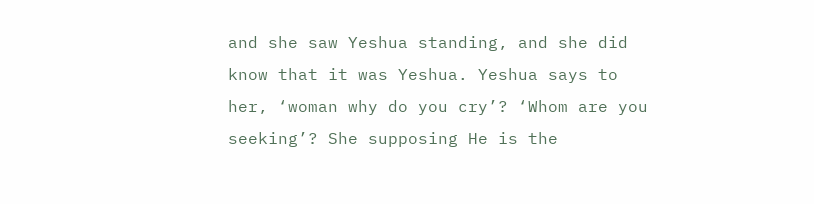and she saw Yeshua standing, and she did know that it was Yeshua. Yeshua says to her, ‘woman why do you cry’? ‘Whom are you seeking’? She supposing He is the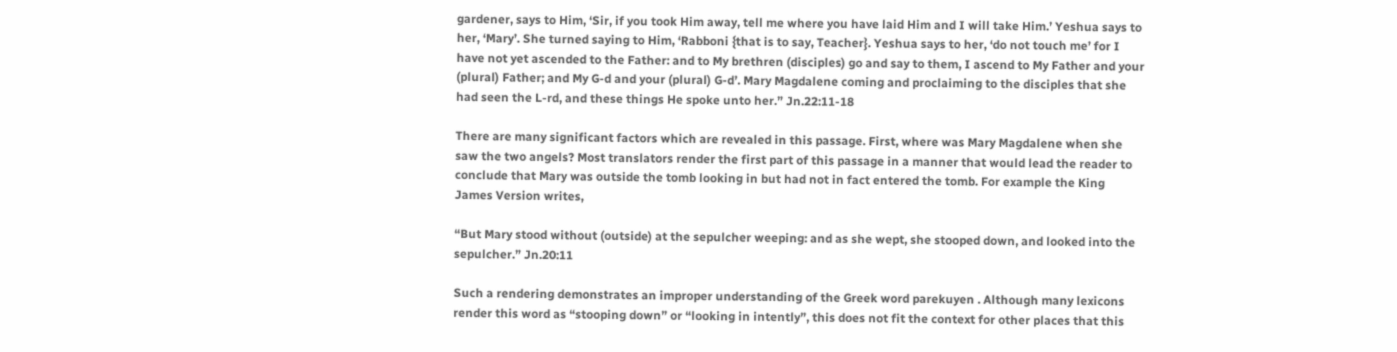gardener, says to Him, ‘Sir, if you took Him away, tell me where you have laid Him and I will take Him.’ Yeshua says to her, ‘Mary’. She turned saying to Him, ‘Rabboni {that is to say, Teacher}. Yeshua says to her, ‘do not touch me’ for I have not yet ascended to the Father: and to My brethren (disciples) go and say to them, I ascend to My Father and your (plural) Father; and My G-d and your (plural) G-d’. Mary Magdalene coming and proclaiming to the disciples that she had seen the L-rd, and these things He spoke unto her.” Jn.22:11-18

There are many significant factors which are revealed in this passage. First, where was Mary Magdalene when she saw the two angels? Most translators render the first part of this passage in a manner that would lead the reader to conclude that Mary was outside the tomb looking in but had not in fact entered the tomb. For example the King James Version writes,

“But Mary stood without (outside) at the sepulcher weeping: and as she wept, she stooped down, and looked into the sepulcher.” Jn.20:11

Such a rendering demonstrates an improper understanding of the Greek word parekuyen . Although many lexicons render this word as “stooping down” or “looking in intently”, this does not fit the context for other places that this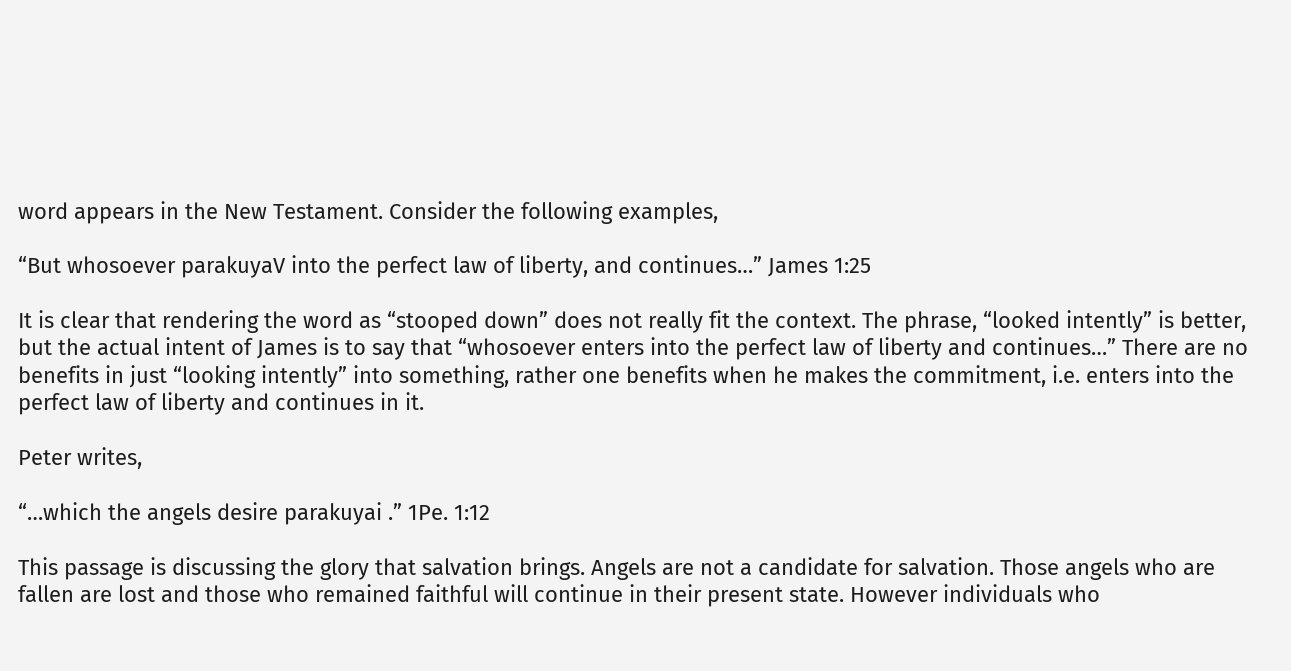word appears in the New Testament. Consider the following examples,

“But whosoever parakuyaV into the perfect law of liberty, and continues…” James 1:25

It is clear that rendering the word as “stooped down” does not really fit the context. The phrase, “looked intently” is better, but the actual intent of James is to say that “whosoever enters into the perfect law of liberty and continues…” There are no benefits in just “looking intently” into something, rather one benefits when he makes the commitment, i.e. enters into the perfect law of liberty and continues in it.

Peter writes,

“…which the angels desire parakuyai .” 1Pe. 1:12

This passage is discussing the glory that salvation brings. Angels are not a candidate for salvation. Those angels who are fallen are lost and those who remained faithful will continue in their present state. However individuals who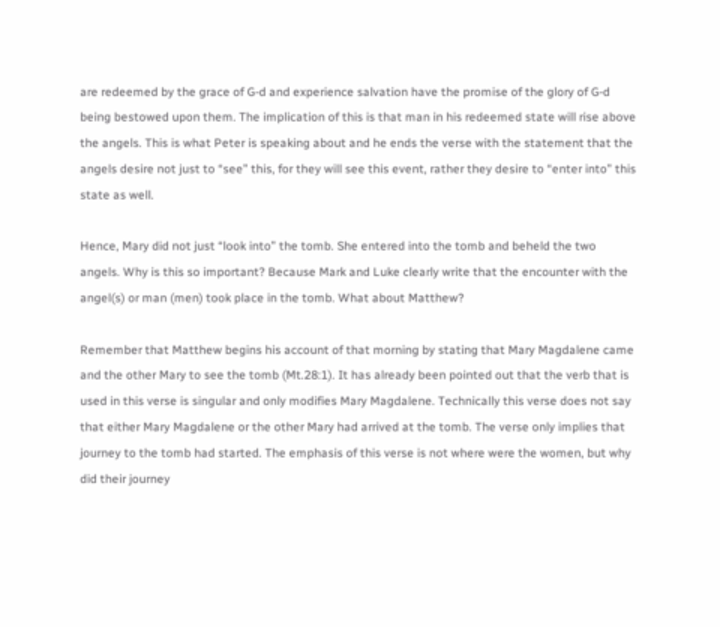are redeemed by the grace of G-d and experience salvation have the promise of the glory of G-d being bestowed upon them. The implication of this is that man in his redeemed state will rise above the angels. This is what Peter is speaking about and he ends the verse with the statement that the angels desire not just to “see” this, for they will see this event, rather they desire to “enter into” this state as well.

Hence, Mary did not just “look into” the tomb. She entered into the tomb and beheld the two angels. Why is this so important? Because Mark and Luke clearly write that the encounter with the angel(s) or man (men) took place in the tomb. What about Matthew?

Remember that Matthew begins his account of that morning by stating that Mary Magdalene came and the other Mary to see the tomb (Mt.28:1). It has already been pointed out that the verb that is used in this verse is singular and only modifies Mary Magdalene. Technically this verse does not say that either Mary Magdalene or the other Mary had arrived at the tomb. The verse only implies that journey to the tomb had started. The emphasis of this verse is not where were the women, but why did their journey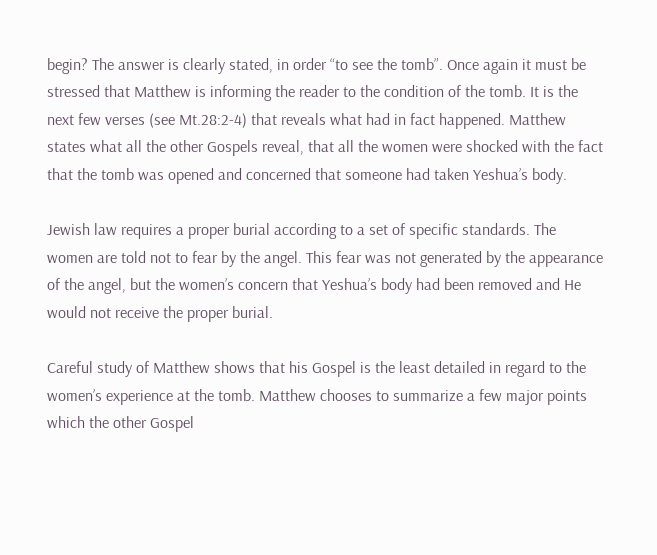begin? The answer is clearly stated, in order “to see the tomb”. Once again it must be stressed that Matthew is informing the reader to the condition of the tomb. It is the next few verses (see Mt.28:2-4) that reveals what had in fact happened. Matthew states what all the other Gospels reveal, that all the women were shocked with the fact that the tomb was opened and concerned that someone had taken Yeshua’s body.

Jewish law requires a proper burial according to a set of specific standards. The women are told not to fear by the angel. This fear was not generated by the appearance of the angel, but the women’s concern that Yeshua’s body had been removed and He would not receive the proper burial.

Careful study of Matthew shows that his Gospel is the least detailed in regard to the women’s experience at the tomb. Matthew chooses to summarize a few major points which the other Gospel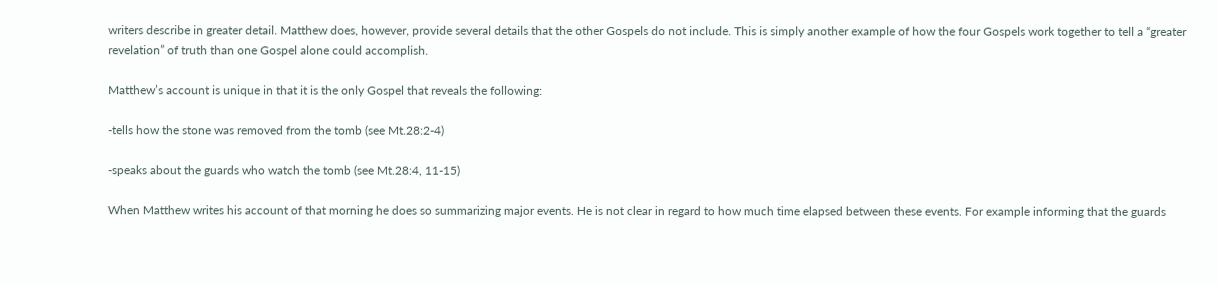writers describe in greater detail. Matthew does, however, provide several details that the other Gospels do not include. This is simply another example of how the four Gospels work together to tell a “greater revelation” of truth than one Gospel alone could accomplish.

Matthew’s account is unique in that it is the only Gospel that reveals the following:

-tells how the stone was removed from the tomb (see Mt.28:2-4)

-speaks about the guards who watch the tomb (see Mt.28:4, 11-15)

When Matthew writes his account of that morning he does so summarizing major events. He is not clear in regard to how much time elapsed between these events. For example informing that the guards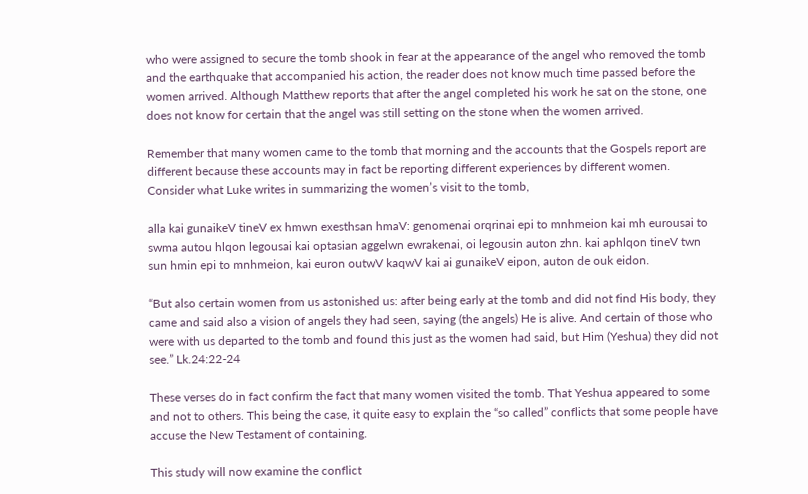who were assigned to secure the tomb shook in fear at the appearance of the angel who removed the tomb and the earthquake that accompanied his action, the reader does not know much time passed before the women arrived. Although Matthew reports that after the angel completed his work he sat on the stone, one does not know for certain that the angel was still setting on the stone when the women arrived.

Remember that many women came to the tomb that morning and the accounts that the Gospels report are different because these accounts may in fact be reporting different experiences by different women. Consider what Luke writes in summarizing the women’s visit to the tomb,

alla kai gunaikeV tineV ex hmwn exesthsan hmaV: genomenai orqrinai epi to mnhmeion kai mh eurousai to swma autou hlqon legousai kai optasian aggelwn ewrakenai, oi legousin auton zhn. kai aphlqon tineV twn sun hmin epi to mnhmeion, kai euron outwV kaqwV kai ai gunaikeV eipon, auton de ouk eidon.

“But also certain women from us astonished us: after being early at the tomb and did not find His body, they came and said also a vision of angels they had seen, saying (the angels) He is alive. And certain of those who were with us departed to the tomb and found this just as the women had said, but Him (Yeshua) they did not see.” Lk.24:22-24

These verses do in fact confirm the fact that many women visited the tomb. That Yeshua appeared to some and not to others. This being the case, it quite easy to explain the “so called” conflicts that some people have accuse the New Testament of containing.

This study will now examine the conflict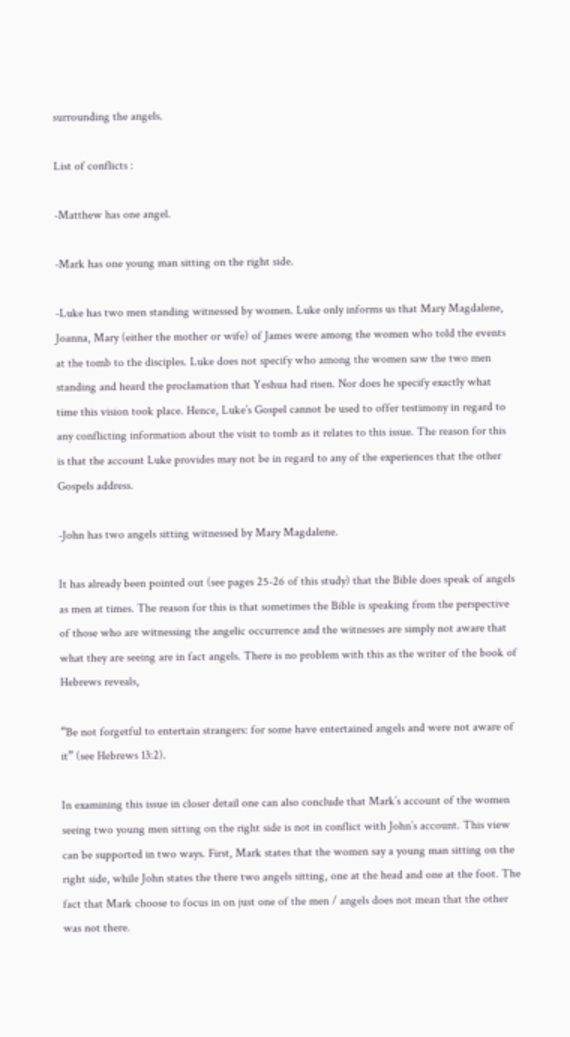surrounding the angels.

List of conflicts :

-Matthew has one angel.

-Mark has one young man sitting on the right side.

-Luke has two men standing witnessed by women. Luke only informs us that Mary Magdalene, Joanna, Mary (either the mother or wife) of James were among the women who told the events at the tomb to the disciples. Luke does not specify who among the women saw the two men standing and heard the proclamation that Yeshua had risen. Nor does he specify exactly what time this vision took place. Hence, Luke’s Gospel cannot be used to offer testimony in regard to any conflicting information about the visit to tomb as it relates to this issue. The reason for this is that the account Luke provides may not be in regard to any of the experiences that the other Gospels address.

-John has two angels sitting witnessed by Mary Magdalene.

It has already been pointed out (see pages 25-26 of this study) that the Bible does speak of angels as men at times. The reason for this is that sometimes the Bible is speaking from the perspective of those who are witnessing the angelic occurrence and the witnesses are simply not aware that what they are seeing are in fact angels. There is no problem with this as the writer of the book of Hebrews reveals,

“Be not forgetful to entertain strangers: for some have entertained angels and were not aware of it” (see Hebrews 13:2).

In examining this issue in closer detail one can also conclude that Mark’s account of the women seeing two young men sitting on the right side is not in conflict with John’s account. This view can be supported in two ways. First, Mark states that the women say a young man sitting on the right side, while John states the there two angels sitting, one at the head and one at the foot. The fact that Mark choose to focus in on just one of the men / angels does not mean that the other was not there.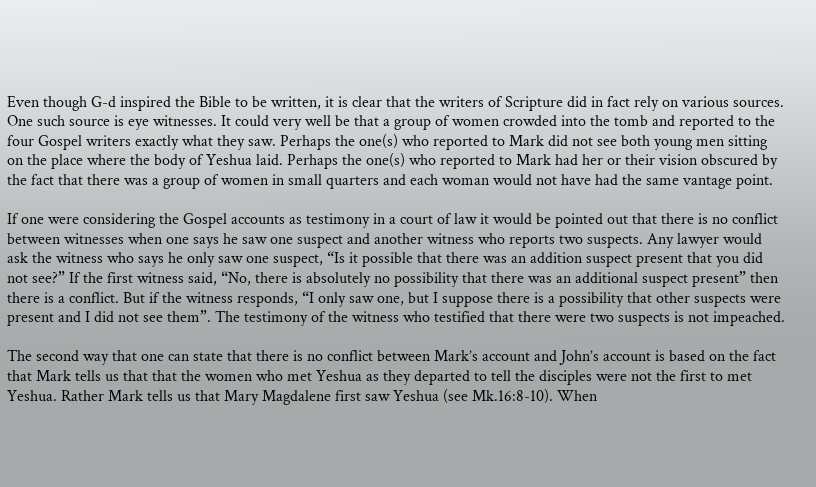Even though G-d inspired the Bible to be written, it is clear that the writers of Scripture did in fact rely on various sources. One such source is eye witnesses. It could very well be that a group of women crowded into the tomb and reported to the four Gospel writers exactly what they saw. Perhaps the one(s) who reported to Mark did not see both young men sitting on the place where the body of Yeshua laid. Perhaps the one(s) who reported to Mark had her or their vision obscured by the fact that there was a group of women in small quarters and each woman would not have had the same vantage point.

If one were considering the Gospel accounts as testimony in a court of law it would be pointed out that there is no conflict between witnesses when one says he saw one suspect and another witness who reports two suspects. Any lawyer would ask the witness who says he only saw one suspect, “Is it possible that there was an addition suspect present that you did not see?” If the first witness said, “No, there is absolutely no possibility that there was an additional suspect present” then there is a conflict. But if the witness responds, “I only saw one, but I suppose there is a possibility that other suspects were present and I did not see them”. The testimony of the witness who testified that there were two suspects is not impeached.

The second way that one can state that there is no conflict between Mark’s account and John’s account is based on the fact that Mark tells us that that the women who met Yeshua as they departed to tell the disciples were not the first to met Yeshua. Rather Mark tells us that Mary Magdalene first saw Yeshua (see Mk.16:8-10). When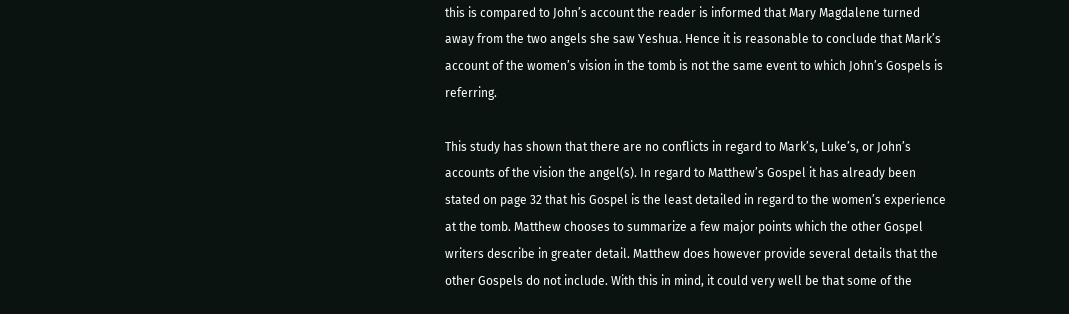this is compared to John’s account the reader is informed that Mary Magdalene turned away from the two angels she saw Yeshua. Hence it is reasonable to conclude that Mark’s account of the women’s vision in the tomb is not the same event to which John’s Gospels is referring.

This study has shown that there are no conflicts in regard to Mark’s, Luke’s, or John’s accounts of the vision the angel(s). In regard to Matthew’s Gospel it has already been stated on page 32 that his Gospel is the least detailed in regard to the women’s experience at the tomb. Matthew chooses to summarize a few major points which the other Gospel writers describe in greater detail. Matthew does however provide several details that the other Gospels do not include. With this in mind, it could very well be that some of the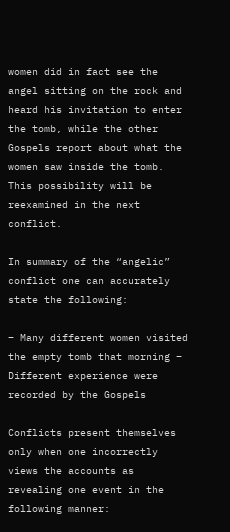women did in fact see the angel sitting on the rock and heard his invitation to enter the tomb, while the other Gospels report about what the women saw inside the tomb. This possibility will be reexamined in the next conflict.

In summary of the “angelic” conflict one can accurately state the following:

– Many different women visited the empty tomb that morning – Different experience were recorded by the Gospels

Conflicts present themselves only when one incorrectly views the accounts as revealing one event in the following manner: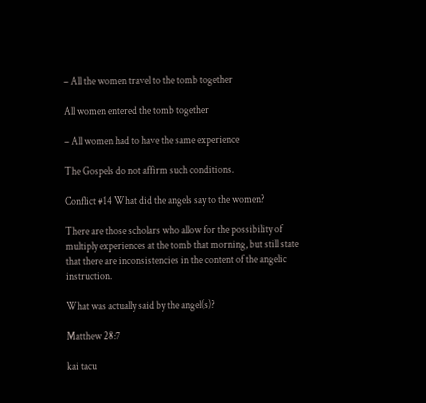– All the women travel to the tomb together

All women entered the tomb together

– All women had to have the same experience

The Gospels do not affirm such conditions.

Conflict #14 What did the angels say to the women?

There are those scholars who allow for the possibility of multiply experiences at the tomb that morning, but still state that there are inconsistencies in the content of the angelic instruction.

What was actually said by the angel(s)?

Matthew 28:7

kai tacu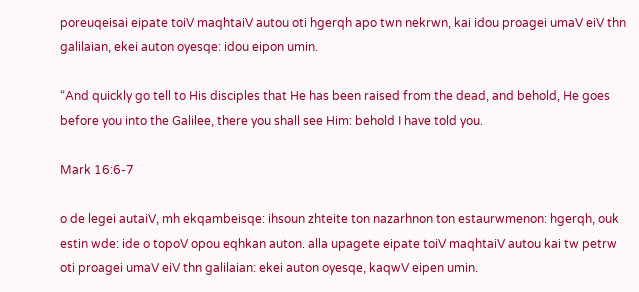poreuqeisai eipate toiV maqhtaiV autou oti hgerqh apo twn nekrwn, kai idou proagei umaV eiV thn galilaian, ekei auton oyesqe: idou eipon umin.

“And quickly go tell to His disciples that He has been raised from the dead, and behold, He goes before you into the Galilee, there you shall see Him: behold I have told you.

Mark 16:6-7

o de legei autaiV, mh ekqambeisqe: ihsoun zhteite ton nazarhnon ton estaurwmenon: hgerqh, ouk estin wde: ide o topoV opou eqhkan auton. alla upagete eipate toiV maqhtaiV autou kai tw petrw oti proagei umaV eiV thn galilaian: ekei auton oyesqe, kaqwV eipen umin.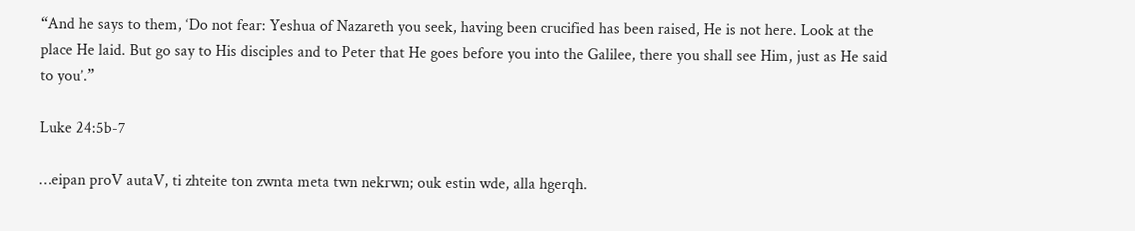“And he says to them, ‘Do not fear: Yeshua of Nazareth you seek, having been crucified has been raised, He is not here. Look at the place He laid. But go say to His disciples and to Peter that He goes before you into the Galilee, there you shall see Him, just as He said to you’.”

Luke 24:5b-7

…eipan proV autaV, ti zhteite ton zwnta meta twn nekrwn; ouk estin wde, alla hgerqh.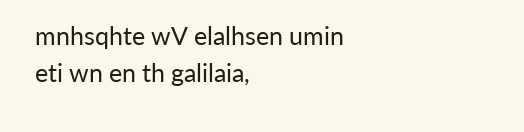mnhsqhte wV elalhsen umin eti wn en th galilaia,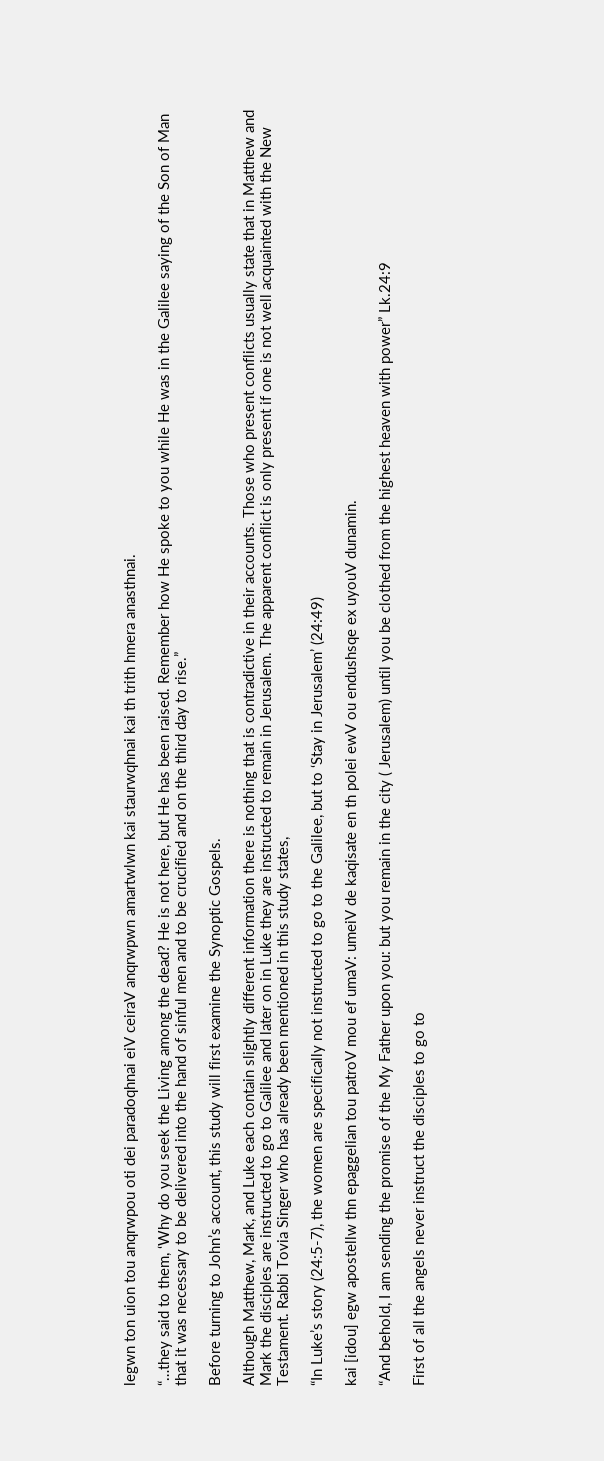legwn ton uion tou anqrwpou oti dei paradoqhnai eiV ceiraV anqrwpwn amartwlwn kai staurwqhnai kai th trith hmera anasthnai.

“…they said to them, ‘Why do you seek the Living among the dead? He is not here, but He has been raised. Remember how He spoke to you while He was in the Galilee saying of the Son of Man that it was necessary to be delivered into the hand of sinful men and to be crucified and on the third day to rise.”

Before turning to John’s account, this study will first examine the Synoptic Gospels.

Although Matthew, Mark, and Luke each contain slightly different information there is nothing that is contradictive in their accounts. Those who present conflicts usually state that in Matthew and Mark the disciples are instructed to go to Galilee and later on in Luke they are instructed to remain in Jerusalem. The apparent conflict is only present if one is not well acquainted with the New Testament. Rabbi Tovia Singer who has already been mentioned in this study states,

“In Luke’s story (24:5-7), the women are specifically not instructed to go to the Galilee, but to ‘Stay in Jerusalem’ (24:49)

kai [idou] egw apostellw thn epaggelian tou patroV mou ef umaV: umeiV de kaqisate en th polei ewV ou endushsqe ex uyouV dunamin.

“And behold, I am sending the promise of the My Father upon you: but you remain in the city ( Jerusalem) until you be clothed from the highest heaven with power” Lk.24:9

First of all the angels never instruct the disciples to go to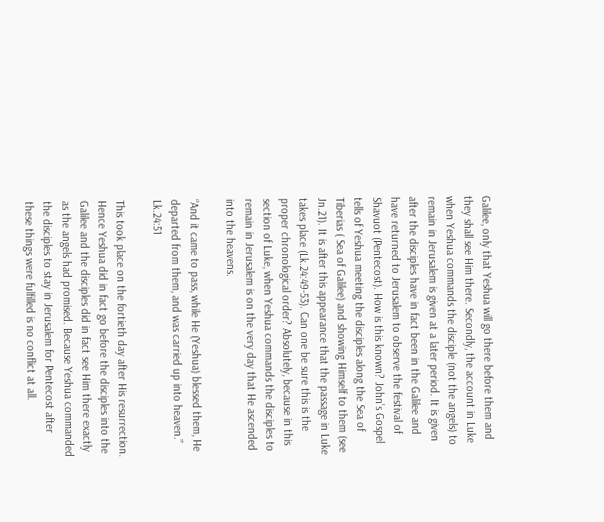Galilee, only that Yeshua will go there before them and they shall see Him there. Secondly, the account in Luke when Yeshua commands the disciple (not the angels) to remain in Jerusalem is given at a later period. It is given after the disciples have in fact been in the Galilee and have returned to Jerusalem to observe the festival of Shavuot (Pentecost). How is this known? John’s Gospel tells of Yeshua meeting the disciples along the Sea of Tiberias ( Sea of Galilee) and showing Himself to them (see Jn.21). It is after this appearance that the passage in Luke takes place (Lk.24:49-53). Can one be sure this is the proper chronological order? Absolutely, because in this section of Luke, when Yeshua commands the disciples to remain in Jerusalem is on the very day that He ascended into the heavens.

“And it came to pass, while He (Yeshua) blessed them, He departed from them, and was carried up into heaven.” Lk.24:51

This took place on the fortieth day after His resurrection. Hence Yeshua did in fact go before the disciples into the Galilee and the disciples did in fact see Him there exactly as the angels had promised. Because Yeshua commanded the disciples to stay in Jerusalem for Pentecost after these things were fulfilled is no conflict at all.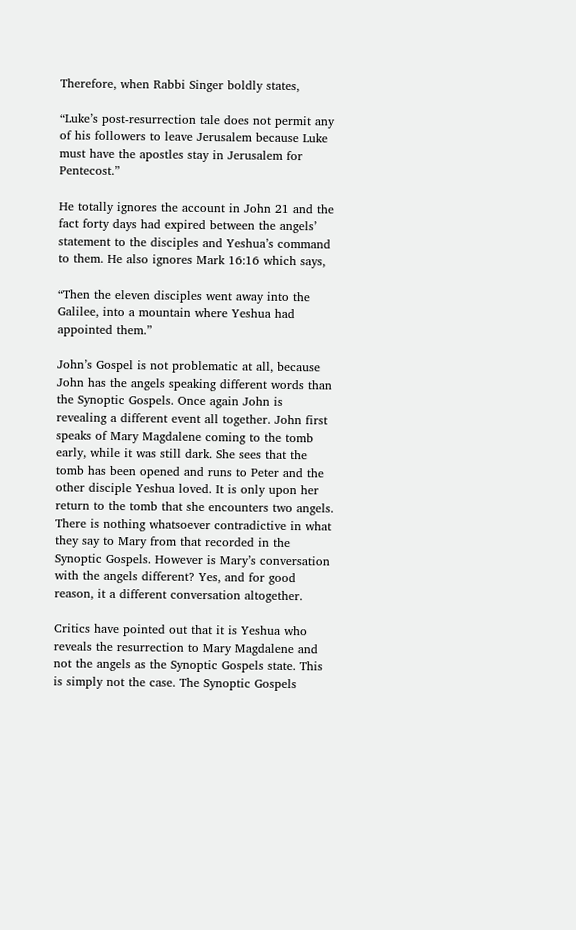Therefore, when Rabbi Singer boldly states,

“Luke’s post-resurrection tale does not permit any of his followers to leave Jerusalem because Luke must have the apostles stay in Jerusalem for Pentecost.”

He totally ignores the account in John 21 and the fact forty days had expired between the angels’ statement to the disciples and Yeshua’s command to them. He also ignores Mark 16:16 which says,

“Then the eleven disciples went away into the Galilee, into a mountain where Yeshua had appointed them.”

John’s Gospel is not problematic at all, because John has the angels speaking different words than the Synoptic Gospels. Once again John is revealing a different event all together. John first speaks of Mary Magdalene coming to the tomb early, while it was still dark. She sees that the tomb has been opened and runs to Peter and the other disciple Yeshua loved. It is only upon her return to the tomb that she encounters two angels. There is nothing whatsoever contradictive in what they say to Mary from that recorded in the Synoptic Gospels. However is Mary’s conversation with the angels different? Yes, and for good reason, it a different conversation altogether.

Critics have pointed out that it is Yeshua who reveals the resurrection to Mary Magdalene and not the angels as the Synoptic Gospels state. This is simply not the case. The Synoptic Gospels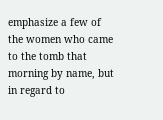emphasize a few of the women who came to the tomb that morning by name, but in regard to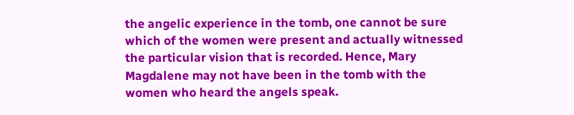the angelic experience in the tomb, one cannot be sure which of the women were present and actually witnessed the particular vision that is recorded. Hence, Mary Magdalene may not have been in the tomb with the women who heard the angels speak.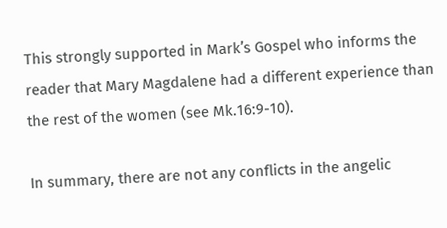This strongly supported in Mark’s Gospel who informs the reader that Mary Magdalene had a different experience than the rest of the women (see Mk.16:9-10).

In summary, there are not any conflicts in the angelic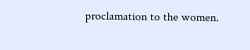proclamation to the women.